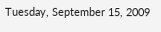Tuesday, September 15, 2009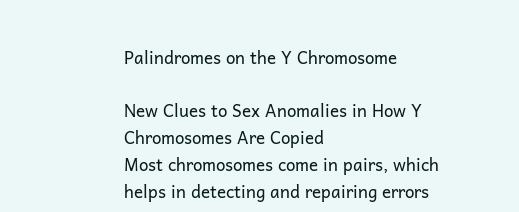Palindromes on the Y Chromosome

New Clues to Sex Anomalies in How Y Chromosomes Are Copied
Most chromosomes come in pairs, which helps in detecting and repairing errors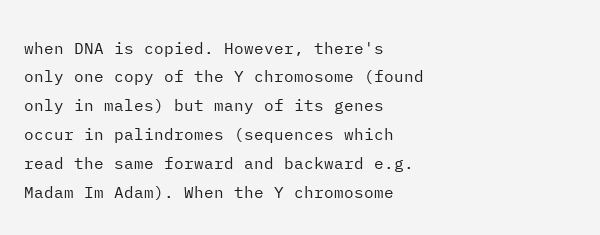when DNA is copied. However, there's only one copy of the Y chromosome (found only in males) but many of its genes occur in palindromes (sequences which read the same forward and backward e.g. Madam Im Adam). When the Y chromosome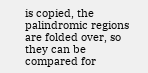is copied, the palindromic regions are folded over, so they can be compared for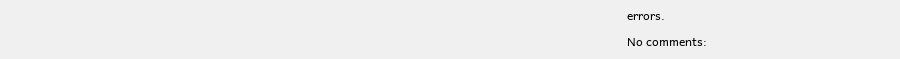errors.

No comments: